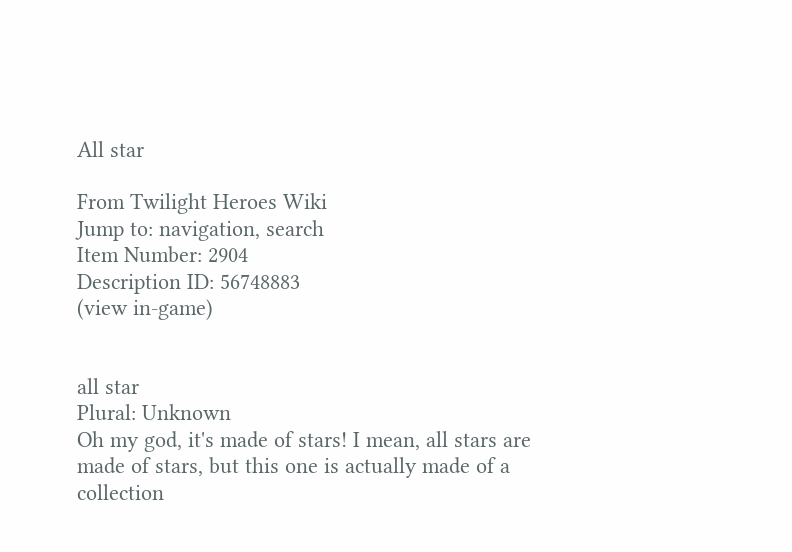All star

From Twilight Heroes Wiki
Jump to: navigation, search
Item Number: 2904
Description ID: 56748883
(view in-game)


all star
Plural: Unknown
Oh my god, it's made of stars! I mean, all stars are made of stars, but this one is actually made of a collection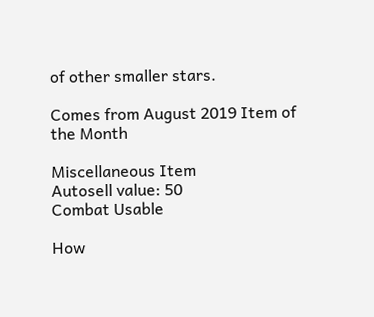of other smaller stars.

Comes from August 2019 Item of the Month

Miscellaneous Item
Autosell value: 50
Combat Usable

How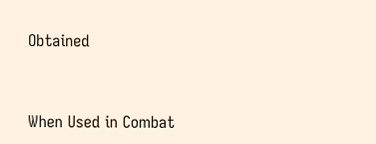Obtained


When Used in Combat